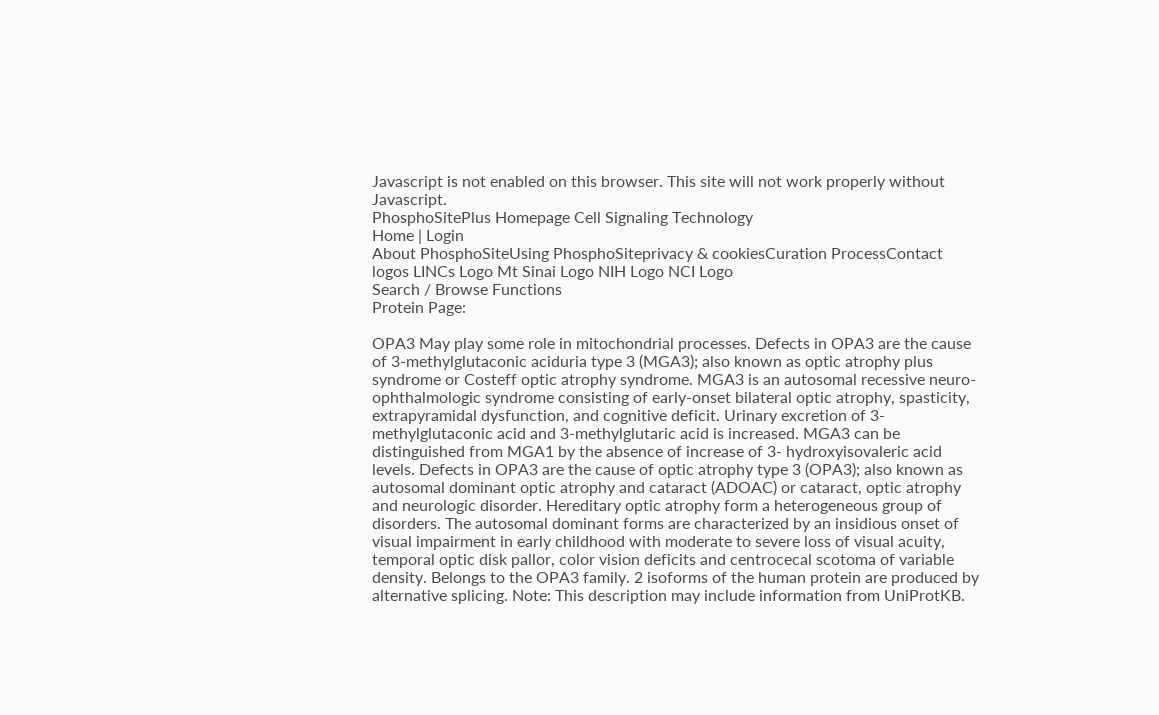Javascript is not enabled on this browser. This site will not work properly without Javascript.
PhosphoSitePlus Homepage Cell Signaling Technology
Home | Login
About PhosphoSiteUsing PhosphoSiteprivacy & cookiesCuration ProcessContact
logos LINCs Logo Mt Sinai Logo NIH Logo NCI Logo
Search / Browse Functions
Protein Page:

OPA3 May play some role in mitochondrial processes. Defects in OPA3 are the cause of 3-methylglutaconic aciduria type 3 (MGA3); also known as optic atrophy plus syndrome or Costeff optic atrophy syndrome. MGA3 is an autosomal recessive neuro-ophthalmologic syndrome consisting of early-onset bilateral optic atrophy, spasticity, extrapyramidal dysfunction, and cognitive deficit. Urinary excretion of 3- methylglutaconic acid and 3-methylglutaric acid is increased. MGA3 can be distinguished from MGA1 by the absence of increase of 3- hydroxyisovaleric acid levels. Defects in OPA3 are the cause of optic atrophy type 3 (OPA3); also known as autosomal dominant optic atrophy and cataract (ADOAC) or cataract, optic atrophy and neurologic disorder. Hereditary optic atrophy form a heterogeneous group of disorders. The autosomal dominant forms are characterized by an insidious onset of visual impairment in early childhood with moderate to severe loss of visual acuity, temporal optic disk pallor, color vision deficits and centrocecal scotoma of variable density. Belongs to the OPA3 family. 2 isoforms of the human protein are produced by alternative splicing. Note: This description may include information from UniProtKB.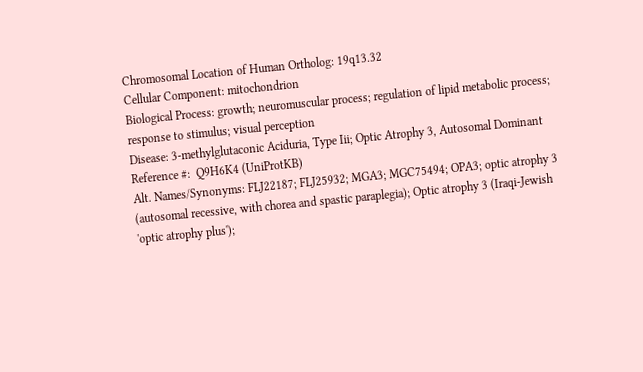Chromosomal Location of Human Ortholog: 19q13.32
Cellular Component: mitochondrion
Biological Process: growth; neuromuscular process; regulation of lipid metabolic process; response to stimulus; visual perception
Disease: 3-methylglutaconic Aciduria, Type Iii; Optic Atrophy 3, Autosomal Dominant
Reference #:  Q9H6K4 (UniProtKB)
Alt. Names/Synonyms: FLJ22187; FLJ25932; MGA3; MGC75494; OPA3; optic atrophy 3 (autosomal recessive, with chorea and spastic paraplegia); Optic atrophy 3 (Iraqi-Jewish 'optic atrophy plus');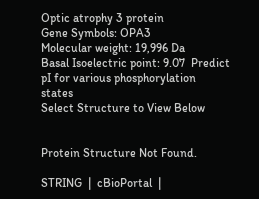Optic atrophy 3 protein
Gene Symbols: OPA3
Molecular weight: 19,996 Da
Basal Isoelectric point: 9.07  Predict pI for various phosphorylation states
Select Structure to View Below


Protein Structure Not Found.

STRING  |  cBioPortal  |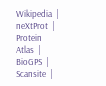Wikipedia  |  neXtProt  |  Protein Atlas  |  BioGPS  |  Scansite  |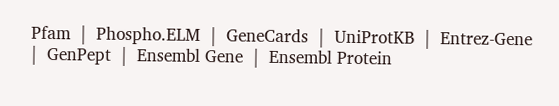Pfam  |  Phospho.ELM  |  GeneCards  |  UniProtKB  |  Entrez-Gene  |  GenPept  |  Ensembl Gene  |  Ensembl Protein